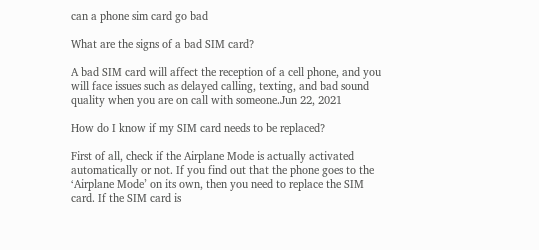can a phone sim card go bad

What are the signs of a bad SIM card?

A bad SIM card will affect the reception of a cell phone, and you will face issues such as delayed calling, texting, and bad sound quality when you are on call with someone.Jun 22, 2021

How do I know if my SIM card needs to be replaced?

First of all, check if the Airplane Mode is actually activated automatically or not. If you find out that the phone goes to the ‘Airplane Mode’ on its own, then you need to replace the SIM card. If the SIM card is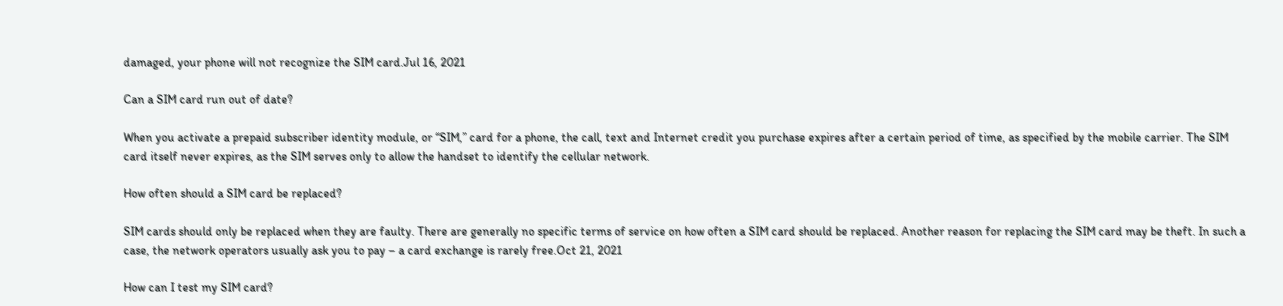damaged, your phone will not recognize the SIM card.Jul 16, 2021

Can a SIM card run out of date?

When you activate a prepaid subscriber identity module, or “SIM,” card for a phone, the call, text and Internet credit you purchase expires after a certain period of time, as specified by the mobile carrier. The SIM card itself never expires, as the SIM serves only to allow the handset to identify the cellular network.

How often should a SIM card be replaced?

SIM cards should only be replaced when they are faulty. There are generally no specific terms of service on how often a SIM card should be replaced. Another reason for replacing the SIM card may be theft. In such a case, the network operators usually ask you to pay – a card exchange is rarely free.Oct 21, 2021

How can I test my SIM card?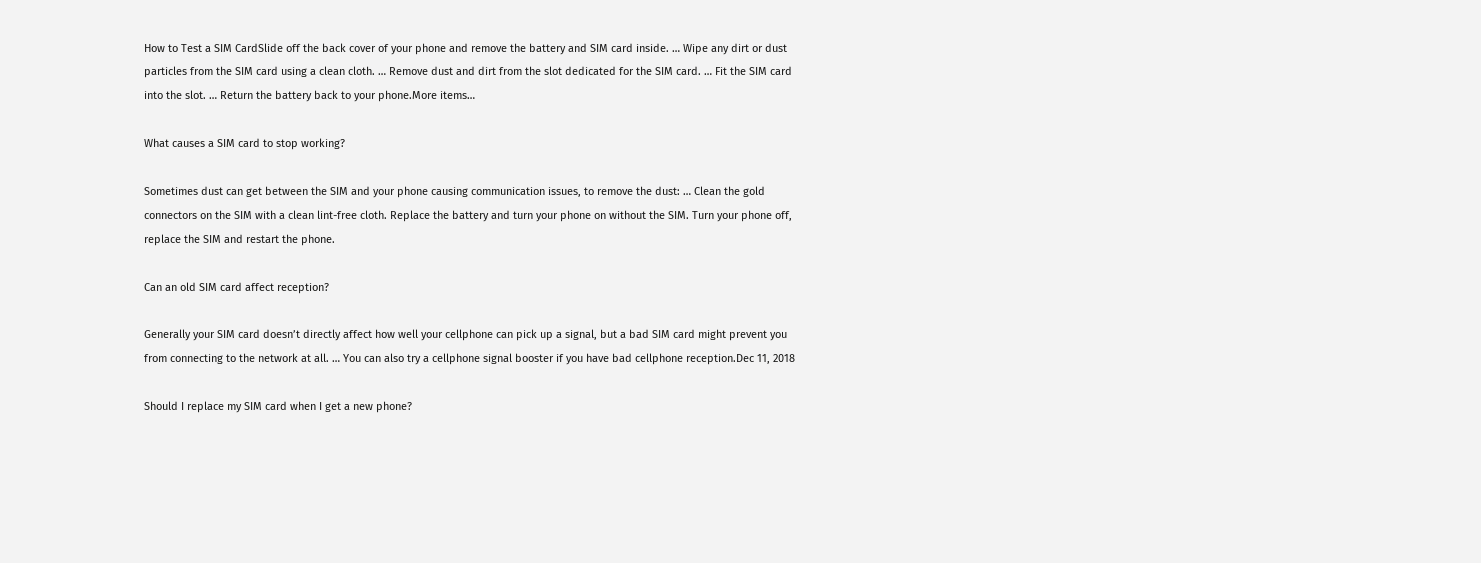How to Test a SIM CardSlide off the back cover of your phone and remove the battery and SIM card inside. … Wipe any dirt or dust particles from the SIM card using a clean cloth. … Remove dust and dirt from the slot dedicated for the SIM card. … Fit the SIM card into the slot. … Return the battery back to your phone.More items…

What causes a SIM card to stop working?

Sometimes dust can get between the SIM and your phone causing communication issues, to remove the dust: … Clean the gold connectors on the SIM with a clean lint-free cloth. Replace the battery and turn your phone on without the SIM. Turn your phone off, replace the SIM and restart the phone.

Can an old SIM card affect reception?

Generally your SIM card doesn’t directly affect how well your cellphone can pick up a signal, but a bad SIM card might prevent you from connecting to the network at all. … You can also try a cellphone signal booster if you have bad cellphone reception.Dec 11, 2018

Should I replace my SIM card when I get a new phone?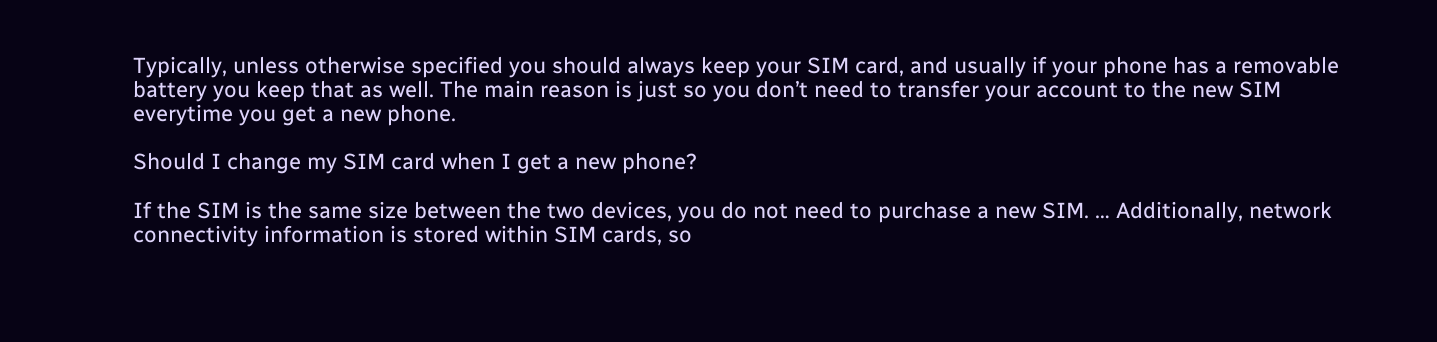Typically, unless otherwise specified you should always keep your SIM card, and usually if your phone has a removable battery you keep that as well. The main reason is just so you don’t need to transfer your account to the new SIM everytime you get a new phone.

Should I change my SIM card when I get a new phone?

If the SIM is the same size between the two devices, you do not need to purchase a new SIM. … Additionally, network connectivity information is stored within SIM cards, so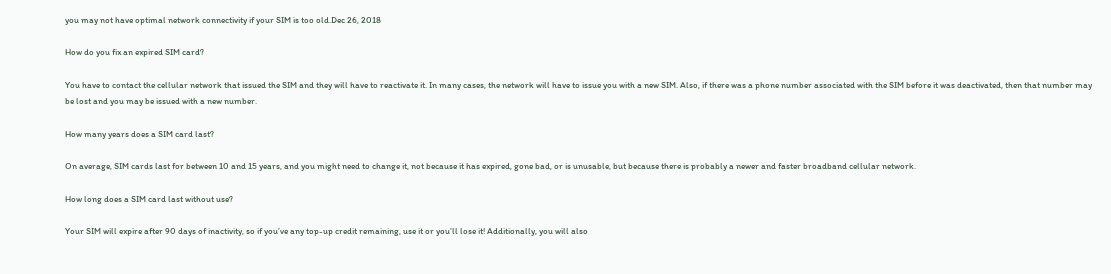you may not have optimal network connectivity if your SIM is too old.Dec 26, 2018

How do you fix an expired SIM card?

You have to contact the cellular network that issued the SIM and they will have to reactivate it. In many cases, the network will have to issue you with a new SIM. Also, if there was a phone number associated with the SIM before it was deactivated, then that number may be lost and you may be issued with a new number.

How many years does a SIM card last?

On average, SIM cards last for between 10 and 15 years, and you might need to change it, not because it has expired, gone bad, or is unusable, but because there is probably a newer and faster broadband cellular network.

How long does a SIM card last without use?

Your SIM will expire after 90 days of inactivity, so if you’ve any top-up credit remaining, use it or you’ll lose it! Additionally, you will also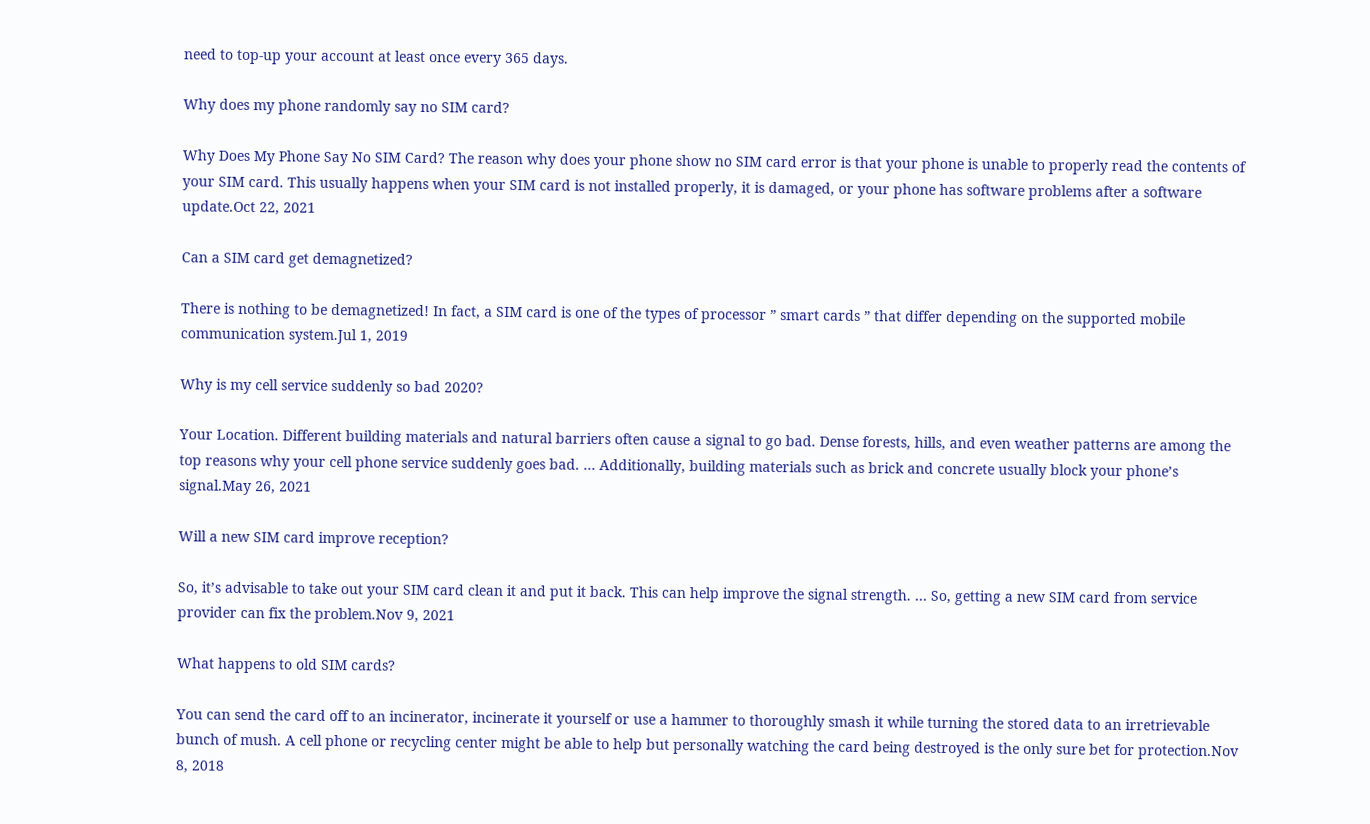need to top-up your account at least once every 365 days.

Why does my phone randomly say no SIM card?

Why Does My Phone Say No SIM Card? The reason why does your phone show no SIM card error is that your phone is unable to properly read the contents of your SIM card. This usually happens when your SIM card is not installed properly, it is damaged, or your phone has software problems after a software update.Oct 22, 2021

Can a SIM card get demagnetized?

There is nothing to be demagnetized! In fact, a SIM card is one of the types of processor ” smart cards ” that differ depending on the supported mobile communication system.Jul 1, 2019

Why is my cell service suddenly so bad 2020?

Your Location. Different building materials and natural barriers often cause a signal to go bad. Dense forests, hills, and even weather patterns are among the top reasons why your cell phone service suddenly goes bad. … Additionally, building materials such as brick and concrete usually block your phone’s signal.May 26, 2021

Will a new SIM card improve reception?

So, it’s advisable to take out your SIM card clean it and put it back. This can help improve the signal strength. … So, getting a new SIM card from service provider can fix the problem.Nov 9, 2021

What happens to old SIM cards?

You can send the card off to an incinerator, incinerate it yourself or use a hammer to thoroughly smash it while turning the stored data to an irretrievable bunch of mush. A cell phone or recycling center might be able to help but personally watching the card being destroyed is the only sure bet for protection.Nov 8, 2018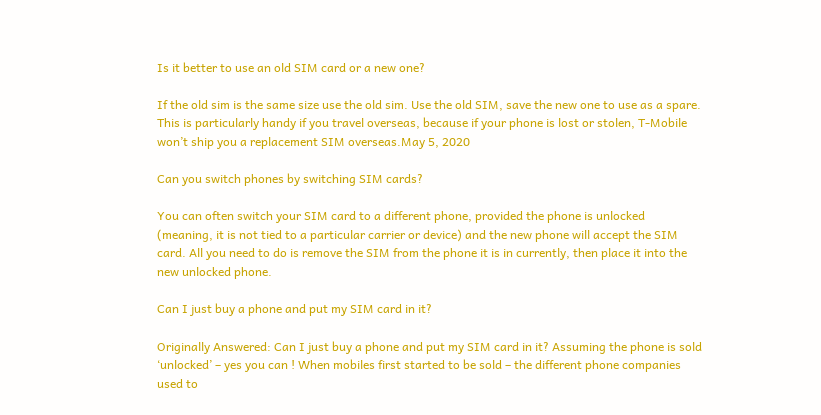Is it better to use an old SIM card or a new one?

If the old sim is the same size use the old sim. Use the old SIM, save the new one to use as a spare. This is particularly handy if you travel overseas, because if your phone is lost or stolen, T-Mobile won’t ship you a replacement SIM overseas.May 5, 2020

Can you switch phones by switching SIM cards?

You can often switch your SIM card to a different phone, provided the phone is unlocked (meaning, it is not tied to a particular carrier or device) and the new phone will accept the SIM card. All you need to do is remove the SIM from the phone it is in currently, then place it into the new unlocked phone.

Can I just buy a phone and put my SIM card in it?

Originally Answered: Can I just buy a phone and put my SIM card in it? Assuming the phone is sold ‘unlocked’ – yes you can ! When mobiles first started to be sold – the different phone companies used to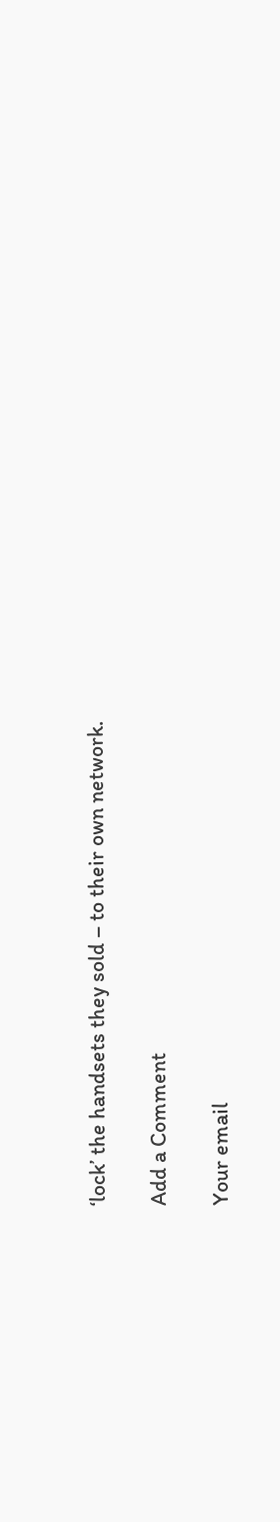‘lock’ the handsets they sold – to their own network.

Add a Comment

Your email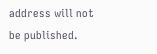address will not be published.